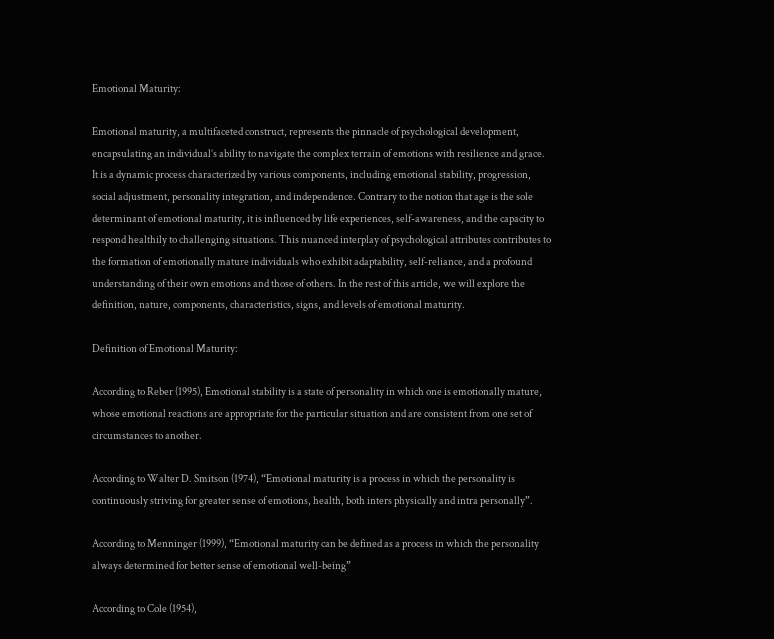Emotional Maturity:

Emotional maturity, a multifaceted construct, represents the pinnacle of psychological development, encapsulating an individual’s ability to navigate the complex terrain of emotions with resilience and grace. It is a dynamic process characterized by various components, including emotional stability, progression, social adjustment, personality integration, and independence. Contrary to the notion that age is the sole determinant of emotional maturity, it is influenced by life experiences, self-awareness, and the capacity to respond healthily to challenging situations. This nuanced interplay of psychological attributes contributes to the formation of emotionally mature individuals who exhibit adaptability, self-reliance, and a profound understanding of their own emotions and those of others. In the rest of this article, we will explore the definition, nature, components, characteristics, signs, and levels of emotional maturity.

Definition of Emotional Maturity:

According to Reber (1995), Emotional stability is a state of personality in which one is emotionally mature, whose emotional reactions are appropriate for the particular situation and are consistent from one set of circumstances to another.

According to Walter D. Smitson (1974), “Emotional maturity is a process in which the personality is continuously striving for greater sense of emotions, health, both inters physically and intra personally”.

According to Menninger (1999), “Emotional maturity can be defined as a process in which the personality always determined for better sense of emotional well-being”

According to Cole (1954),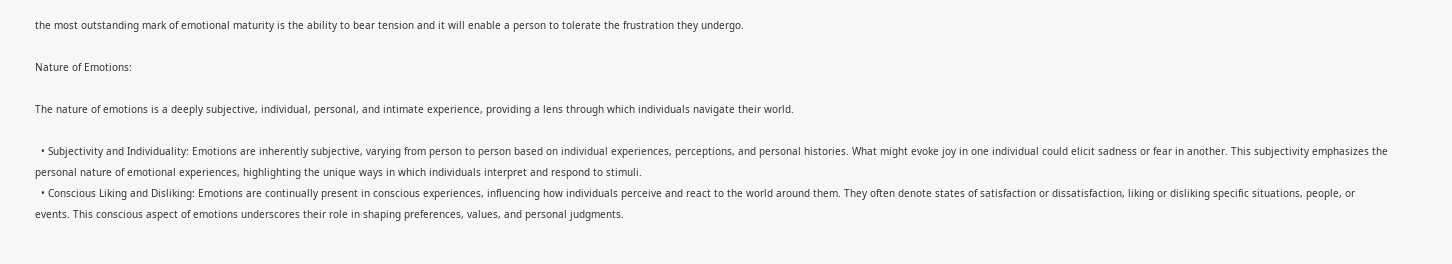the most outstanding mark of emotional maturity is the ability to bear tension and it will enable a person to tolerate the frustration they undergo.

Nature of Emotions:

The nature of emotions is a deeply subjective, individual, personal, and intimate experience, providing a lens through which individuals navigate their world.

  • Subjectivity and Individuality: Emotions are inherently subjective, varying from person to person based on individual experiences, perceptions, and personal histories. What might evoke joy in one individual could elicit sadness or fear in another. This subjectivity emphasizes the personal nature of emotional experiences, highlighting the unique ways in which individuals interpret and respond to stimuli.
  • Conscious Liking and Disliking: Emotions are continually present in conscious experiences, influencing how individuals perceive and react to the world around them. They often denote states of satisfaction or dissatisfaction, liking or disliking specific situations, people, or events. This conscious aspect of emotions underscores their role in shaping preferences, values, and personal judgments.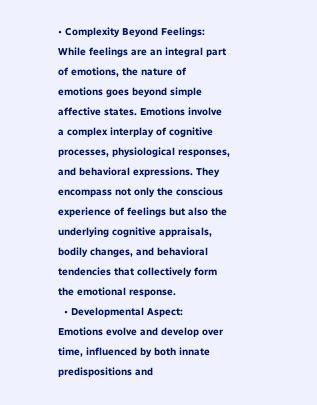• Complexity Beyond Feelings: While feelings are an integral part of emotions, the nature of emotions goes beyond simple affective states. Emotions involve a complex interplay of cognitive processes, physiological responses, and behavioral expressions. They encompass not only the conscious experience of feelings but also the underlying cognitive appraisals, bodily changes, and behavioral tendencies that collectively form the emotional response.
  • Developmental Aspect: Emotions evolve and develop over time, influenced by both innate predispositions and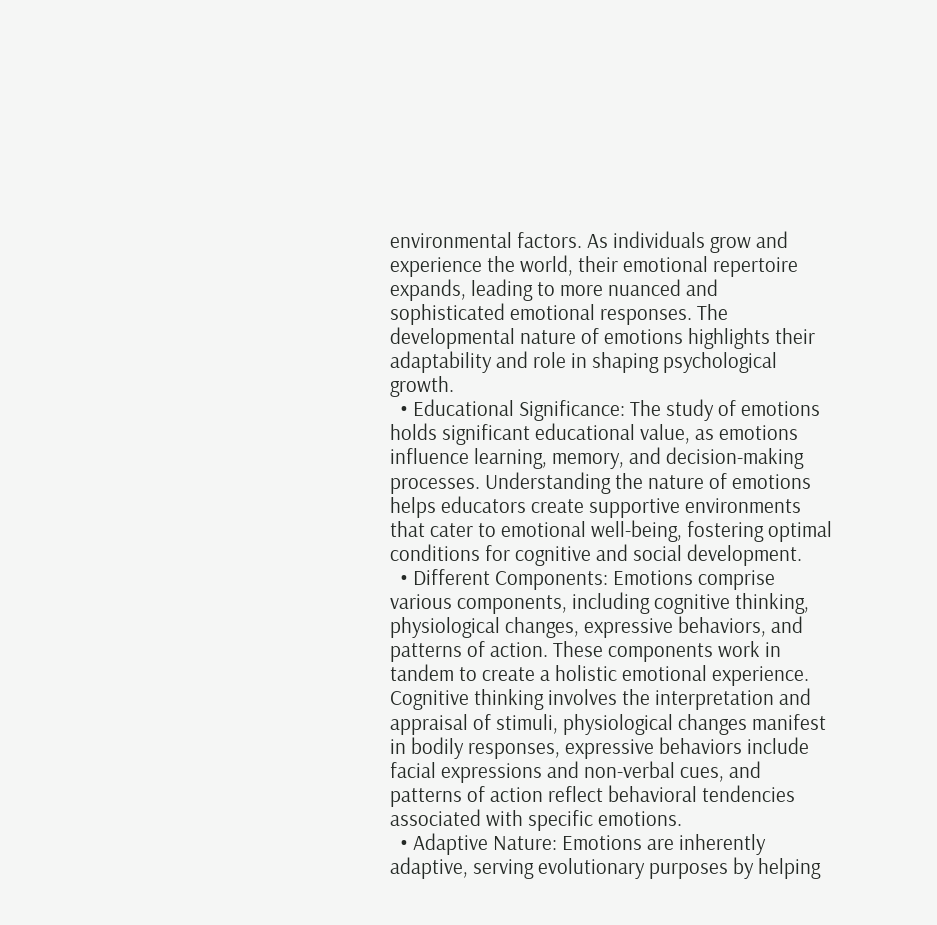environmental factors. As individuals grow and experience the world, their emotional repertoire expands, leading to more nuanced and sophisticated emotional responses. The developmental nature of emotions highlights their adaptability and role in shaping psychological growth.
  • Educational Significance: The study of emotions holds significant educational value, as emotions influence learning, memory, and decision-making processes. Understanding the nature of emotions helps educators create supportive environments that cater to emotional well-being, fostering optimal conditions for cognitive and social development.
  • Different Components: Emotions comprise various components, including cognitive thinking, physiological changes, expressive behaviors, and patterns of action. These components work in tandem to create a holistic emotional experience. Cognitive thinking involves the interpretation and appraisal of stimuli, physiological changes manifest in bodily responses, expressive behaviors include facial expressions and non-verbal cues, and patterns of action reflect behavioral tendencies associated with specific emotions.
  • Adaptive Nature: Emotions are inherently adaptive, serving evolutionary purposes by helping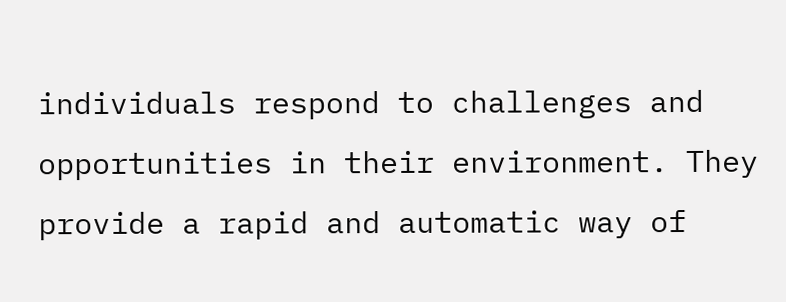individuals respond to challenges and opportunities in their environment. They provide a rapid and automatic way of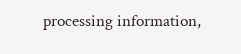processing information,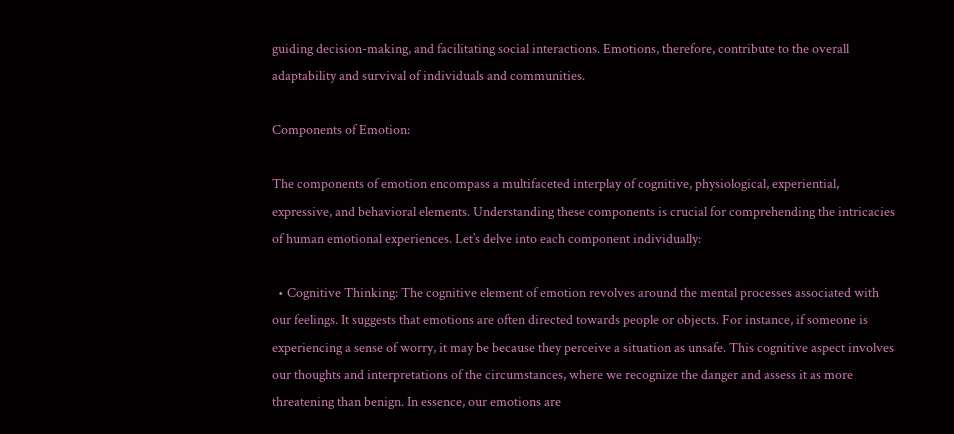guiding decision-making, and facilitating social interactions. Emotions, therefore, contribute to the overall adaptability and survival of individuals and communities.

Components of Emotion:

The components of emotion encompass a multifaceted interplay of cognitive, physiological, experiential, expressive, and behavioral elements. Understanding these components is crucial for comprehending the intricacies of human emotional experiences. Let’s delve into each component individually:

  • Cognitive Thinking: The cognitive element of emotion revolves around the mental processes associated with our feelings. It suggests that emotions are often directed towards people or objects. For instance, if someone is experiencing a sense of worry, it may be because they perceive a situation as unsafe. This cognitive aspect involves our thoughts and interpretations of the circumstances, where we recognize the danger and assess it as more threatening than benign. In essence, our emotions are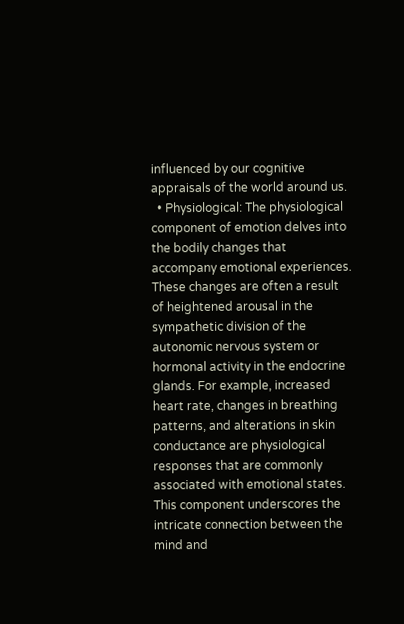influenced by our cognitive appraisals of the world around us.
  • Physiological: The physiological component of emotion delves into the bodily changes that accompany emotional experiences. These changes are often a result of heightened arousal in the sympathetic division of the autonomic nervous system or hormonal activity in the endocrine glands. For example, increased heart rate, changes in breathing patterns, and alterations in skin conductance are physiological responses that are commonly associated with emotional states. This component underscores the intricate connection between the mind and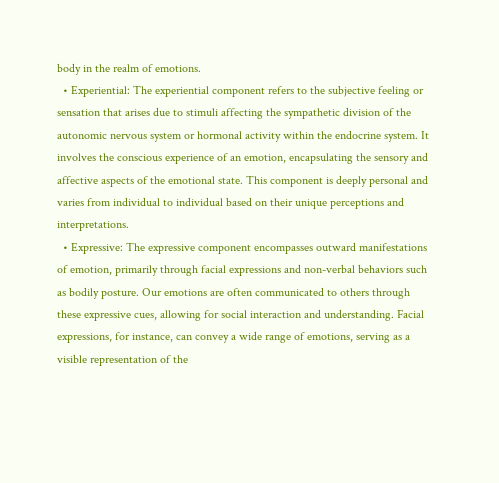body in the realm of emotions.
  • Experiential: The experiential component refers to the subjective feeling or sensation that arises due to stimuli affecting the sympathetic division of the autonomic nervous system or hormonal activity within the endocrine system. It involves the conscious experience of an emotion, encapsulating the sensory and affective aspects of the emotional state. This component is deeply personal and varies from individual to individual based on their unique perceptions and interpretations.
  • Expressive: The expressive component encompasses outward manifestations of emotion, primarily through facial expressions and non-verbal behaviors such as bodily posture. Our emotions are often communicated to others through these expressive cues, allowing for social interaction and understanding. Facial expressions, for instance, can convey a wide range of emotions, serving as a visible representation of the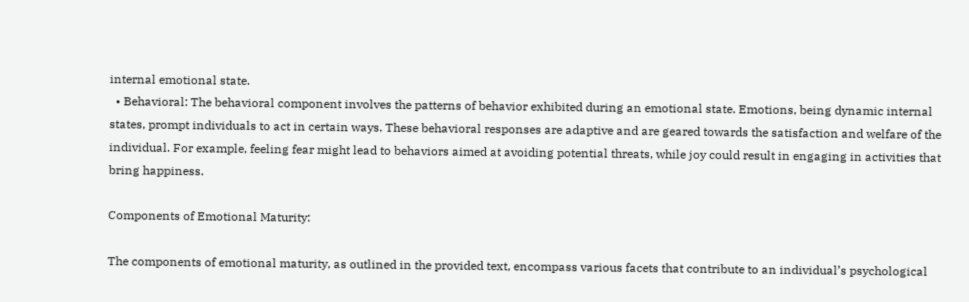internal emotional state.
  • Behavioral: The behavioral component involves the patterns of behavior exhibited during an emotional state. Emotions, being dynamic internal states, prompt individuals to act in certain ways. These behavioral responses are adaptive and are geared towards the satisfaction and welfare of the individual. For example, feeling fear might lead to behaviors aimed at avoiding potential threats, while joy could result in engaging in activities that bring happiness.

Components of Emotional Maturity:

The components of emotional maturity, as outlined in the provided text, encompass various facets that contribute to an individual’s psychological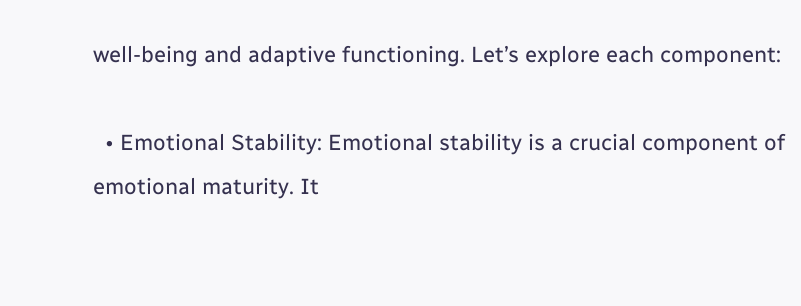well-being and adaptive functioning. Let’s explore each component:

  • Emotional Stability: Emotional stability is a crucial component of emotional maturity. It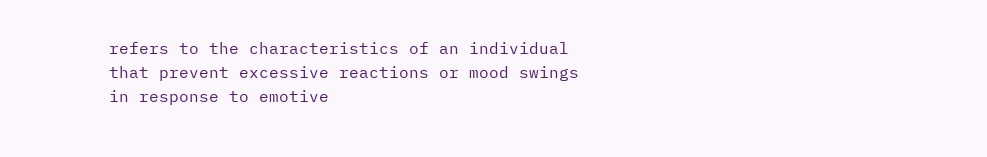refers to the characteristics of an individual that prevent excessive reactions or mood swings in response to emotive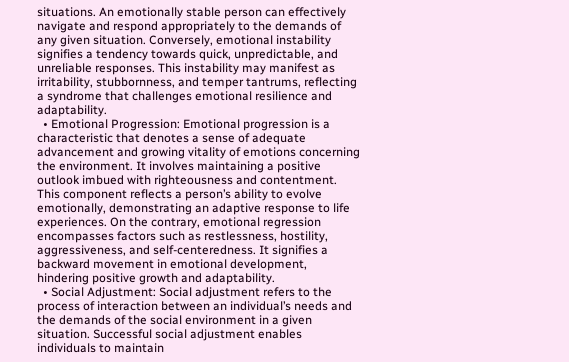situations. An emotionally stable person can effectively navigate and respond appropriately to the demands of any given situation. Conversely, emotional instability signifies a tendency towards quick, unpredictable, and unreliable responses. This instability may manifest as irritability, stubbornness, and temper tantrums, reflecting a syndrome that challenges emotional resilience and adaptability.
  • Emotional Progression: Emotional progression is a characteristic that denotes a sense of adequate advancement and growing vitality of emotions concerning the environment. It involves maintaining a positive outlook imbued with righteousness and contentment. This component reflects a person’s ability to evolve emotionally, demonstrating an adaptive response to life experiences. On the contrary, emotional regression encompasses factors such as restlessness, hostility, aggressiveness, and self-centeredness. It signifies a backward movement in emotional development, hindering positive growth and adaptability.
  • Social Adjustment: Social adjustment refers to the process of interaction between an individual’s needs and the demands of the social environment in a given situation. Successful social adjustment enables individuals to maintain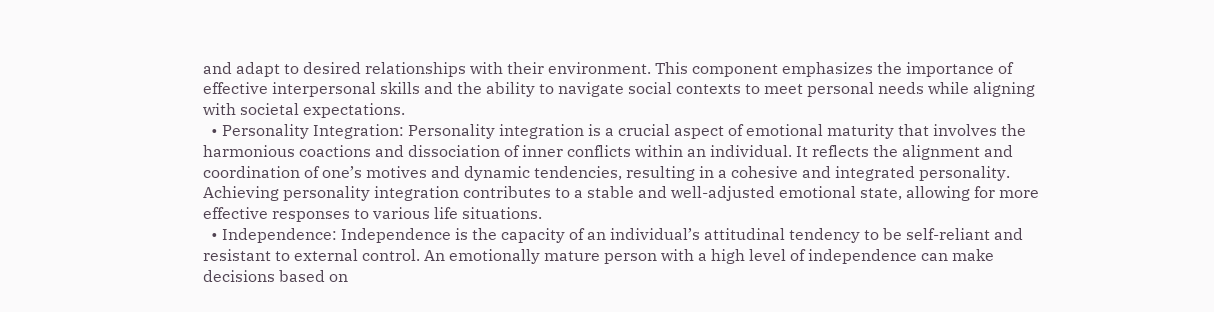and adapt to desired relationships with their environment. This component emphasizes the importance of effective interpersonal skills and the ability to navigate social contexts to meet personal needs while aligning with societal expectations.
  • Personality Integration: Personality integration is a crucial aspect of emotional maturity that involves the harmonious coactions and dissociation of inner conflicts within an individual. It reflects the alignment and coordination of one’s motives and dynamic tendencies, resulting in a cohesive and integrated personality. Achieving personality integration contributes to a stable and well-adjusted emotional state, allowing for more effective responses to various life situations.
  • Independence: Independence is the capacity of an individual’s attitudinal tendency to be self-reliant and resistant to external control. An emotionally mature person with a high level of independence can make decisions based on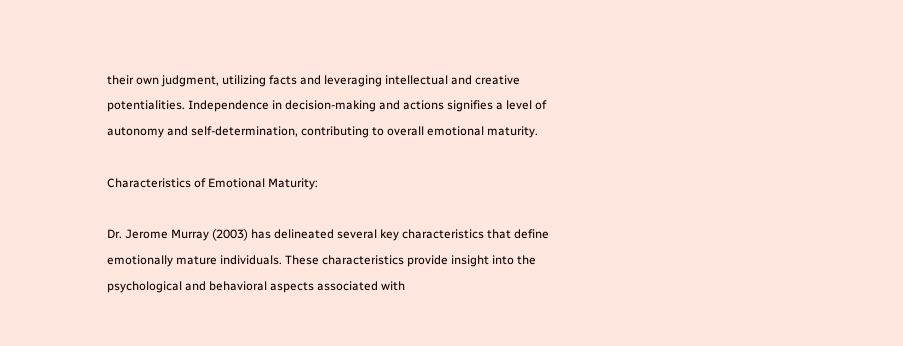their own judgment, utilizing facts and leveraging intellectual and creative potentialities. Independence in decision-making and actions signifies a level of autonomy and self-determination, contributing to overall emotional maturity.

Characteristics of Emotional Maturity:

Dr. Jerome Murray (2003) has delineated several key characteristics that define emotionally mature individuals. These characteristics provide insight into the psychological and behavioral aspects associated with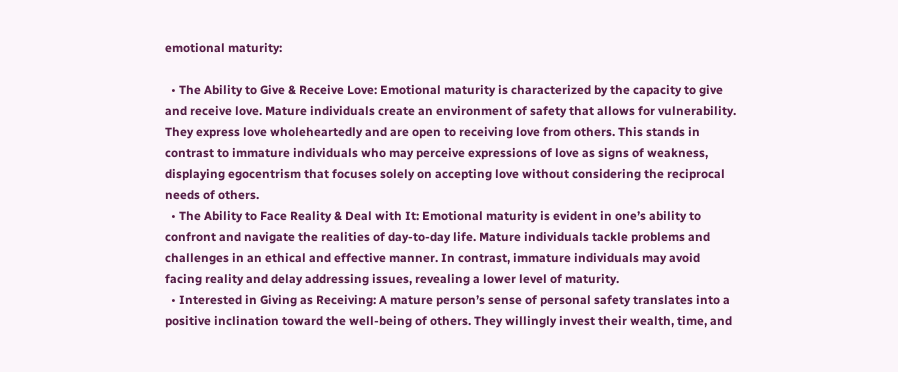emotional maturity:

  • The Ability to Give & Receive Love: Emotional maturity is characterized by the capacity to give and receive love. Mature individuals create an environment of safety that allows for vulnerability. They express love wholeheartedly and are open to receiving love from others. This stands in contrast to immature individuals who may perceive expressions of love as signs of weakness, displaying egocentrism that focuses solely on accepting love without considering the reciprocal needs of others.
  • The Ability to Face Reality & Deal with It: Emotional maturity is evident in one’s ability to confront and navigate the realities of day-to-day life. Mature individuals tackle problems and challenges in an ethical and effective manner. In contrast, immature individuals may avoid facing reality and delay addressing issues, revealing a lower level of maturity.
  • Interested in Giving as Receiving: A mature person’s sense of personal safety translates into a positive inclination toward the well-being of others. They willingly invest their wealth, time, and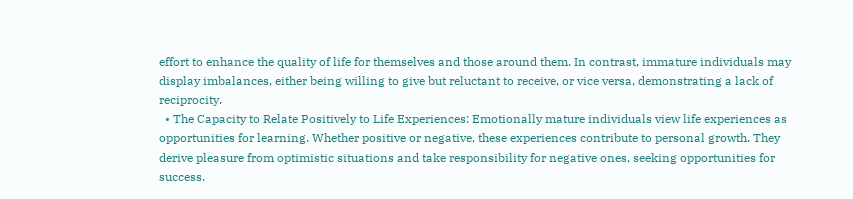effort to enhance the quality of life for themselves and those around them. In contrast, immature individuals may display imbalances, either being willing to give but reluctant to receive, or vice versa, demonstrating a lack of reciprocity.
  • The Capacity to Relate Positively to Life Experiences: Emotionally mature individuals view life experiences as opportunities for learning. Whether positive or negative, these experiences contribute to personal growth. They derive pleasure from optimistic situations and take responsibility for negative ones, seeking opportunities for success.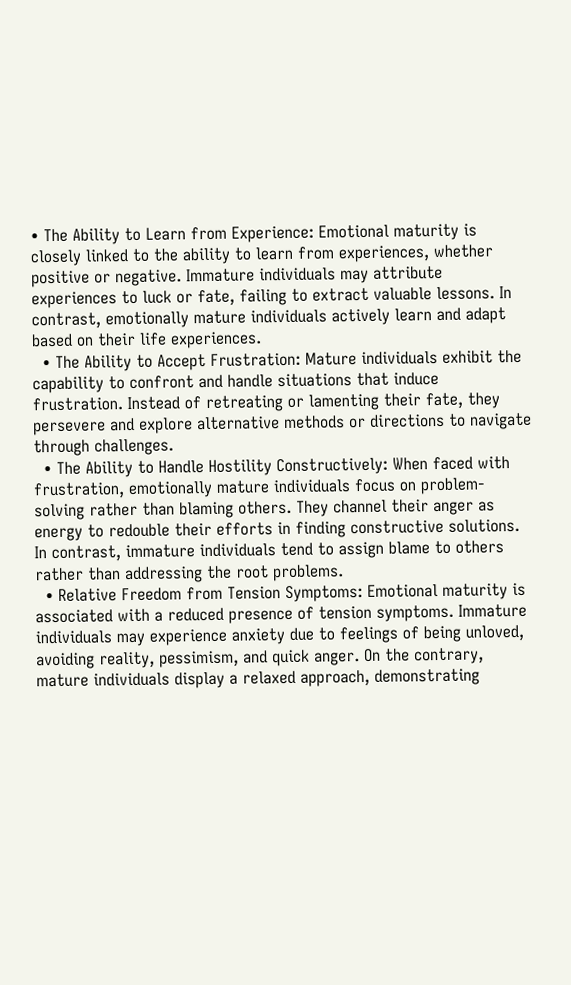• The Ability to Learn from Experience: Emotional maturity is closely linked to the ability to learn from experiences, whether positive or negative. Immature individuals may attribute experiences to luck or fate, failing to extract valuable lessons. In contrast, emotionally mature individuals actively learn and adapt based on their life experiences.
  • The Ability to Accept Frustration: Mature individuals exhibit the capability to confront and handle situations that induce frustration. Instead of retreating or lamenting their fate, they persevere and explore alternative methods or directions to navigate through challenges.
  • The Ability to Handle Hostility Constructively: When faced with frustration, emotionally mature individuals focus on problem-solving rather than blaming others. They channel their anger as energy to redouble their efforts in finding constructive solutions. In contrast, immature individuals tend to assign blame to others rather than addressing the root problems.
  • Relative Freedom from Tension Symptoms: Emotional maturity is associated with a reduced presence of tension symptoms. Immature individuals may experience anxiety due to feelings of being unloved, avoiding reality, pessimism, and quick anger. On the contrary, mature individuals display a relaxed approach, demonstrating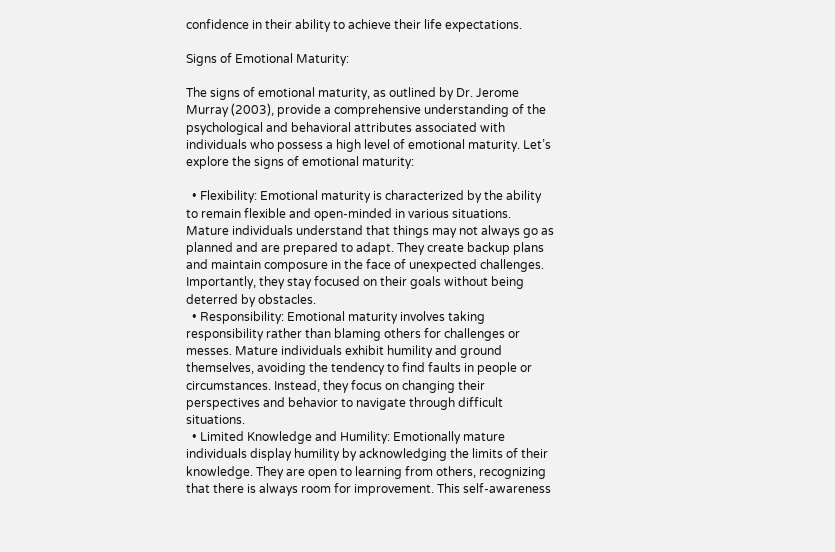confidence in their ability to achieve their life expectations.

Signs of Emotional Maturity:

The signs of emotional maturity, as outlined by Dr. Jerome Murray (2003), provide a comprehensive understanding of the psychological and behavioral attributes associated with individuals who possess a high level of emotional maturity. Let’s explore the signs of emotional maturity:

  • Flexibility: Emotional maturity is characterized by the ability to remain flexible and open-minded in various situations. Mature individuals understand that things may not always go as planned and are prepared to adapt. They create backup plans and maintain composure in the face of unexpected challenges. Importantly, they stay focused on their goals without being deterred by obstacles.
  • Responsibility: Emotional maturity involves taking responsibility rather than blaming others for challenges or messes. Mature individuals exhibit humility and ground themselves, avoiding the tendency to find faults in people or circumstances. Instead, they focus on changing their perspectives and behavior to navigate through difficult situations.
  • Limited Knowledge and Humility: Emotionally mature individuals display humility by acknowledging the limits of their knowledge. They are open to learning from others, recognizing that there is always room for improvement. This self-awareness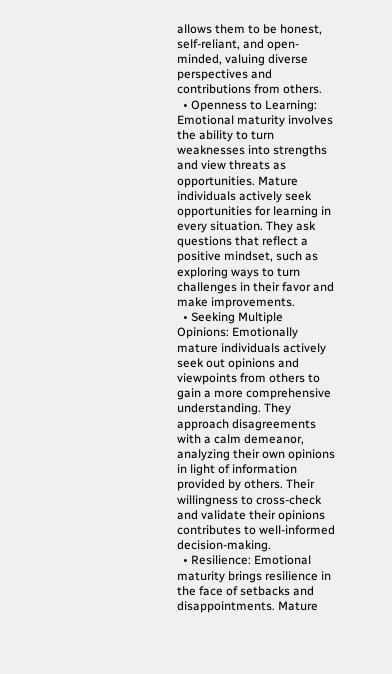allows them to be honest, self-reliant, and open-minded, valuing diverse perspectives and contributions from others.
  • Openness to Learning: Emotional maturity involves the ability to turn weaknesses into strengths and view threats as opportunities. Mature individuals actively seek opportunities for learning in every situation. They ask questions that reflect a positive mindset, such as exploring ways to turn challenges in their favor and make improvements.
  • Seeking Multiple Opinions: Emotionally mature individuals actively seek out opinions and viewpoints from others to gain a more comprehensive understanding. They approach disagreements with a calm demeanor, analyzing their own opinions in light of information provided by others. Their willingness to cross-check and validate their opinions contributes to well-informed decision-making.
  • Resilience: Emotional maturity brings resilience in the face of setbacks and disappointments. Mature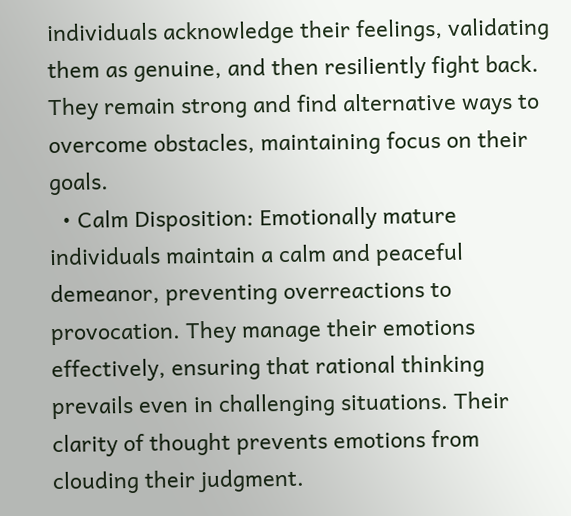individuals acknowledge their feelings, validating them as genuine, and then resiliently fight back. They remain strong and find alternative ways to overcome obstacles, maintaining focus on their goals.
  • Calm Disposition: Emotionally mature individuals maintain a calm and peaceful demeanor, preventing overreactions to provocation. They manage their emotions effectively, ensuring that rational thinking prevails even in challenging situations. Their clarity of thought prevents emotions from clouding their judgment.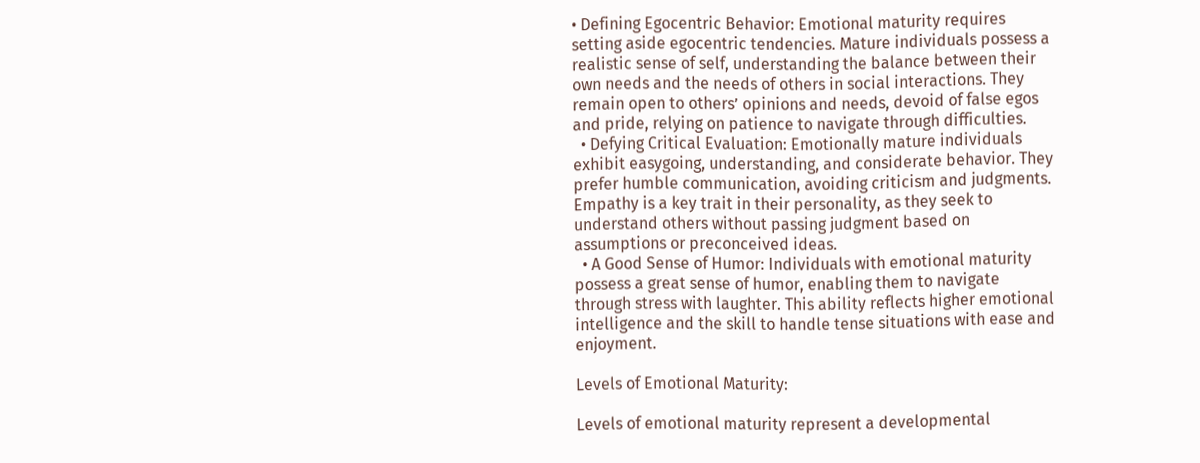• Defining Egocentric Behavior: Emotional maturity requires setting aside egocentric tendencies. Mature individuals possess a realistic sense of self, understanding the balance between their own needs and the needs of others in social interactions. They remain open to others’ opinions and needs, devoid of false egos and pride, relying on patience to navigate through difficulties.
  • Defying Critical Evaluation: Emotionally mature individuals exhibit easygoing, understanding, and considerate behavior. They prefer humble communication, avoiding criticism and judgments. Empathy is a key trait in their personality, as they seek to understand others without passing judgment based on assumptions or preconceived ideas.
  • A Good Sense of Humor: Individuals with emotional maturity possess a great sense of humor, enabling them to navigate through stress with laughter. This ability reflects higher emotional intelligence and the skill to handle tense situations with ease and enjoyment.

Levels of Emotional Maturity:

Levels of emotional maturity represent a developmental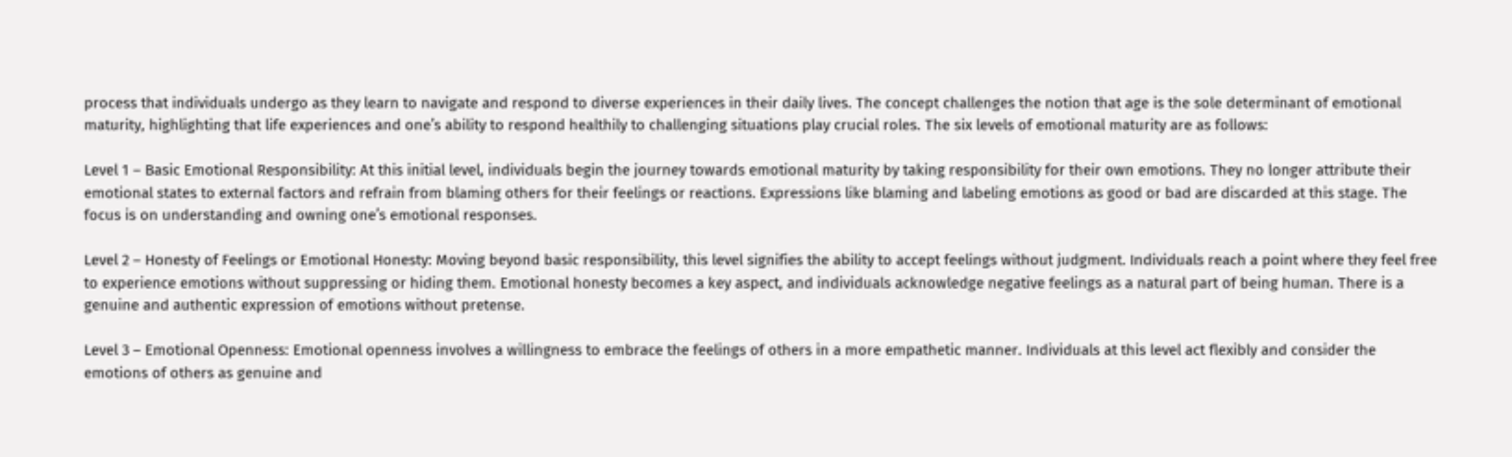process that individuals undergo as they learn to navigate and respond to diverse experiences in their daily lives. The concept challenges the notion that age is the sole determinant of emotional maturity, highlighting that life experiences and one’s ability to respond healthily to challenging situations play crucial roles. The six levels of emotional maturity are as follows:

Level 1 – Basic Emotional Responsibility: At this initial level, individuals begin the journey towards emotional maturity by taking responsibility for their own emotions. They no longer attribute their emotional states to external factors and refrain from blaming others for their feelings or reactions. Expressions like blaming and labeling emotions as good or bad are discarded at this stage. The focus is on understanding and owning one’s emotional responses.

Level 2 – Honesty of Feelings or Emotional Honesty: Moving beyond basic responsibility, this level signifies the ability to accept feelings without judgment. Individuals reach a point where they feel free to experience emotions without suppressing or hiding them. Emotional honesty becomes a key aspect, and individuals acknowledge negative feelings as a natural part of being human. There is a genuine and authentic expression of emotions without pretense.

Level 3 – Emotional Openness: Emotional openness involves a willingness to embrace the feelings of others in a more empathetic manner. Individuals at this level act flexibly and consider the emotions of others as genuine and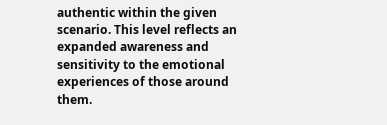authentic within the given scenario. This level reflects an expanded awareness and sensitivity to the emotional experiences of those around them.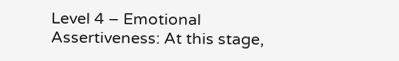Level 4 – Emotional Assertiveness: At this stage,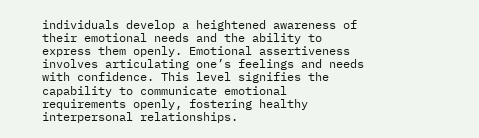individuals develop a heightened awareness of their emotional needs and the ability to express them openly. Emotional assertiveness involves articulating one’s feelings and needs with confidence. This level signifies the capability to communicate emotional requirements openly, fostering healthy interpersonal relationships.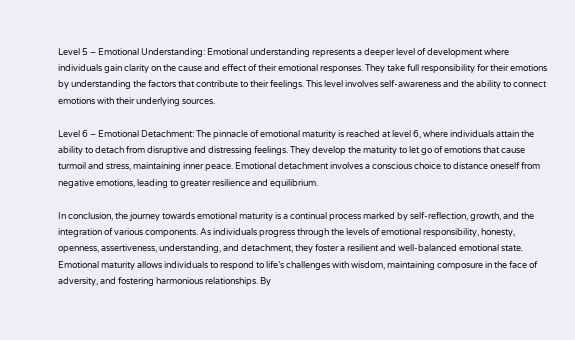Level 5 – Emotional Understanding: Emotional understanding represents a deeper level of development where individuals gain clarity on the cause and effect of their emotional responses. They take full responsibility for their emotions by understanding the factors that contribute to their feelings. This level involves self-awareness and the ability to connect emotions with their underlying sources.

Level 6 – Emotional Detachment: The pinnacle of emotional maturity is reached at level 6, where individuals attain the ability to detach from disruptive and distressing feelings. They develop the maturity to let go of emotions that cause turmoil and stress, maintaining inner peace. Emotional detachment involves a conscious choice to distance oneself from negative emotions, leading to greater resilience and equilibrium.

In conclusion, the journey towards emotional maturity is a continual process marked by self-reflection, growth, and the integration of various components. As individuals progress through the levels of emotional responsibility, honesty, openness, assertiveness, understanding, and detachment, they foster a resilient and well-balanced emotional state. Emotional maturity allows individuals to respond to life’s challenges with wisdom, maintaining composure in the face of adversity, and fostering harmonious relationships. By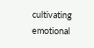cultivating emotional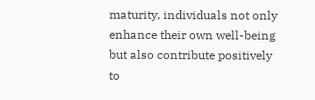maturity, individuals not only enhance their own well-being but also contribute positively to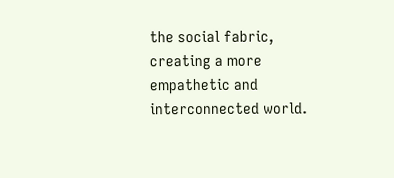the social fabric, creating a more empathetic and interconnected world.